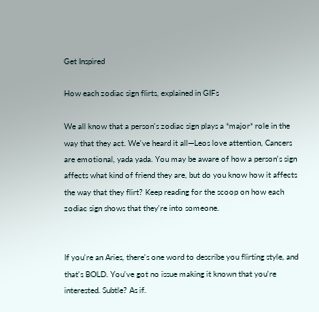Get Inspired

How each zodiac sign flirts, explained in GIFs

We all know that a person's zodiac sign plays a *major* role in the way that they act. We've heard it all—Leos love attention, Cancers are emotional, yada yada. You may be aware of how a person's sign affects what kind of friend they are, but do you know how it affects the way that they flirt? Keep reading for the scoop on how each zodiac sign shows that they're into someone.


If you're an Aries, there's one word to describe you flirting style, and that's BOLD. You've got no issue making it known that you're interested. Subtle? As if.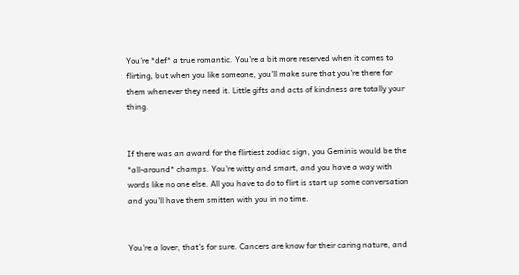You're *def* a true romantic. You're a bit more reserved when it comes to flirting, but when you like someone, you'll make sure that you're there for them whenever they need it. Little gifts and acts of kindness are totally your thing.


If there was an award for the flirtiest zodiac sign, you Geminis would be the *all-around* champs. You're witty and smart, and you have a way with words like no one else. All you have to do to flirt is start up some conversation and you'll have them smitten with you in no time.


You're a lover, that's for sure. Cancers are know for their caring nature, and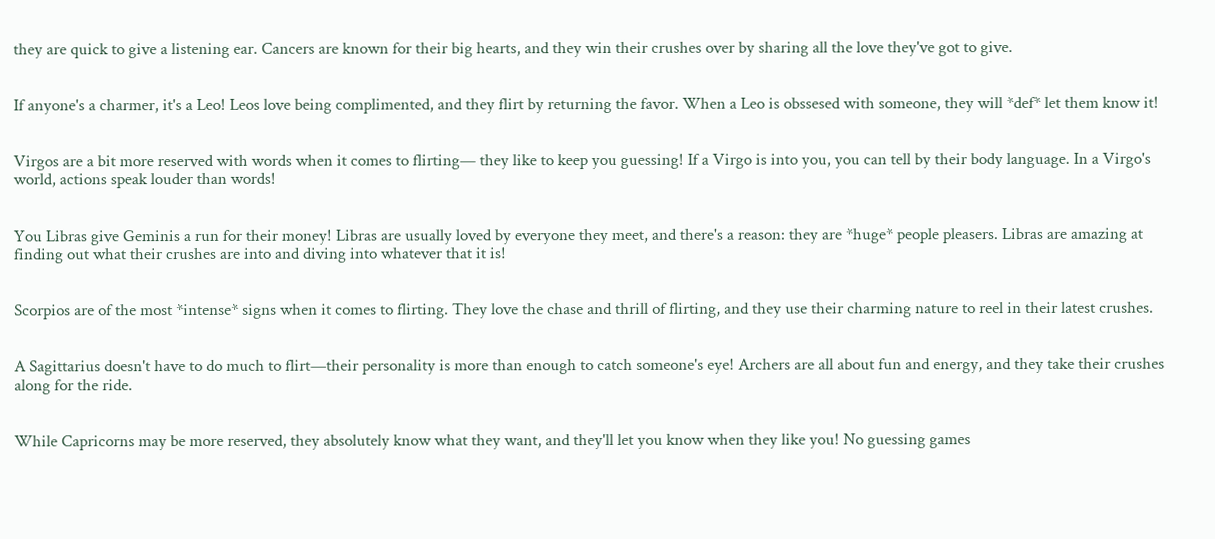they are quick to give a listening ear. Cancers are known for their big hearts, and they win their crushes over by sharing all the love they've got to give.


If anyone's a charmer, it's a Leo! Leos love being complimented, and they flirt by returning the favor. When a Leo is obssesed with someone, they will *def* let them know it!


Virgos are a bit more reserved with words when it comes to flirting— they like to keep you guessing! If a Virgo is into you, you can tell by their body language. In a Virgo's world, actions speak louder than words!


You Libras give Geminis a run for their money! Libras are usually loved by everyone they meet, and there's a reason: they are *huge* people pleasers. Libras are amazing at finding out what their crushes are into and diving into whatever that it is!


Scorpios are of the most *intense* signs when it comes to flirting. They love the chase and thrill of flirting, and they use their charming nature to reel in their latest crushes.


A Sagittarius doesn't have to do much to flirt—their personality is more than enough to catch someone's eye! Archers are all about fun and energy, and they take their crushes along for the ride.


While Capricorns may be more reserved, they absolutely know what they want, and they'll let you know when they like you! No guessing games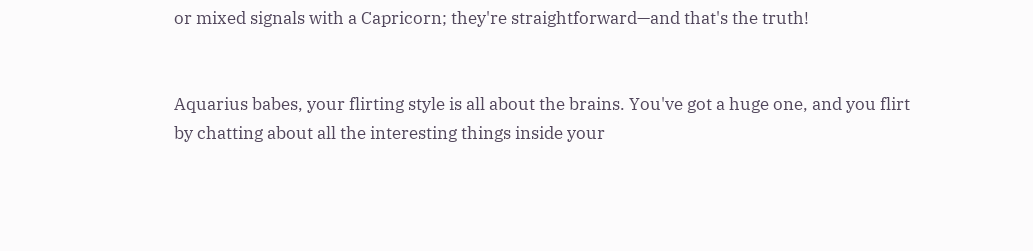or mixed signals with a Capricorn; they're straightforward—and that's the truth!


Aquarius babes, your flirting style is all about the brains. You've got a huge one, and you flirt by chatting about all the interesting things inside your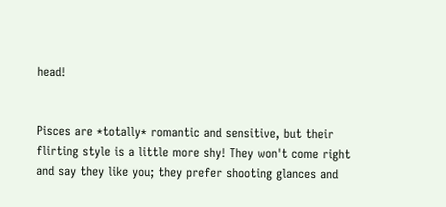head!


Pisces are *totally* romantic and sensitive, but their flirting style is a little more shy! They won't come right and say they like you; they prefer shooting glances and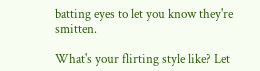batting eyes to let you know they're smitten.

What's your flirting style like? Let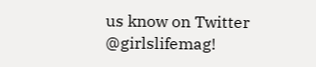us know on Twitter @girlslifemag!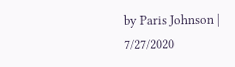by Paris Johnson | 7/27/2020